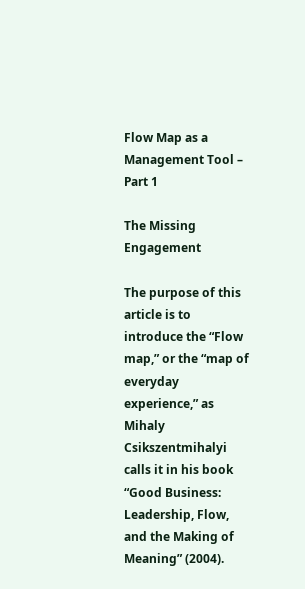Flow Map as a Management Tool – Part 1

The Missing Engagement

The purpose of this article is to introduce the “Flow map,” or the “map of everyday experience,” as Mihaly Csikszentmihalyi calls it in his book “Good Business: Leadership, Flow, and the Making of Meaning” (2004).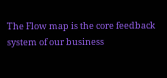The Flow map is the core feedback system of our business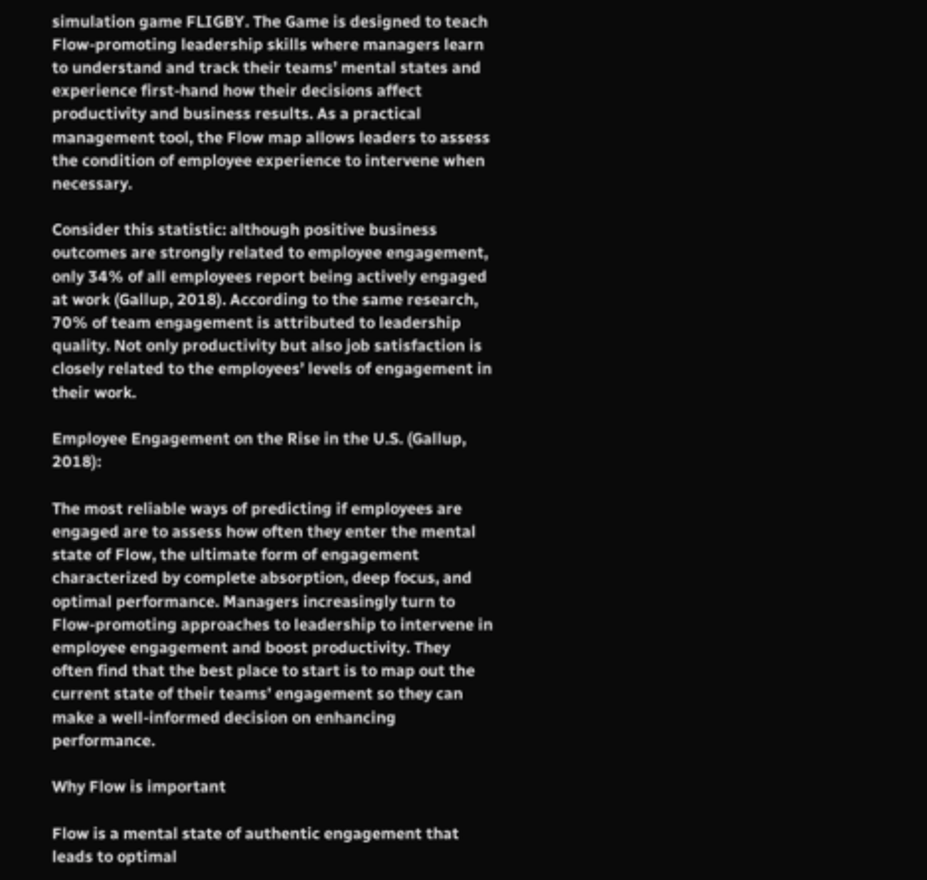simulation game FLIGBY. The Game is designed to teach Flow-promoting leadership skills where managers learn to understand and track their teams’ mental states and experience first-hand how their decisions affect productivity and business results. As a practical management tool, the Flow map allows leaders to assess the condition of employee experience to intervene when necessary.

Consider this statistic: although positive business outcomes are strongly related to employee engagement, only 34% of all employees report being actively engaged at work (Gallup, 2018). According to the same research, 70% of team engagement is attributed to leadership quality. Not only productivity but also job satisfaction is closely related to the employees’ levels of engagement in their work.

Employee Engagement on the Rise in the U.S. (Gallup, 2018):

The most reliable ways of predicting if employees are engaged are to assess how often they enter the mental state of Flow, the ultimate form of engagement characterized by complete absorption, deep focus, and optimal performance. Managers increasingly turn to Flow-promoting approaches to leadership to intervene in employee engagement and boost productivity. They often find that the best place to start is to map out the current state of their teams’ engagement so they can make a well-informed decision on enhancing performance.

Why Flow is important

Flow is a mental state of authentic engagement that leads to optimal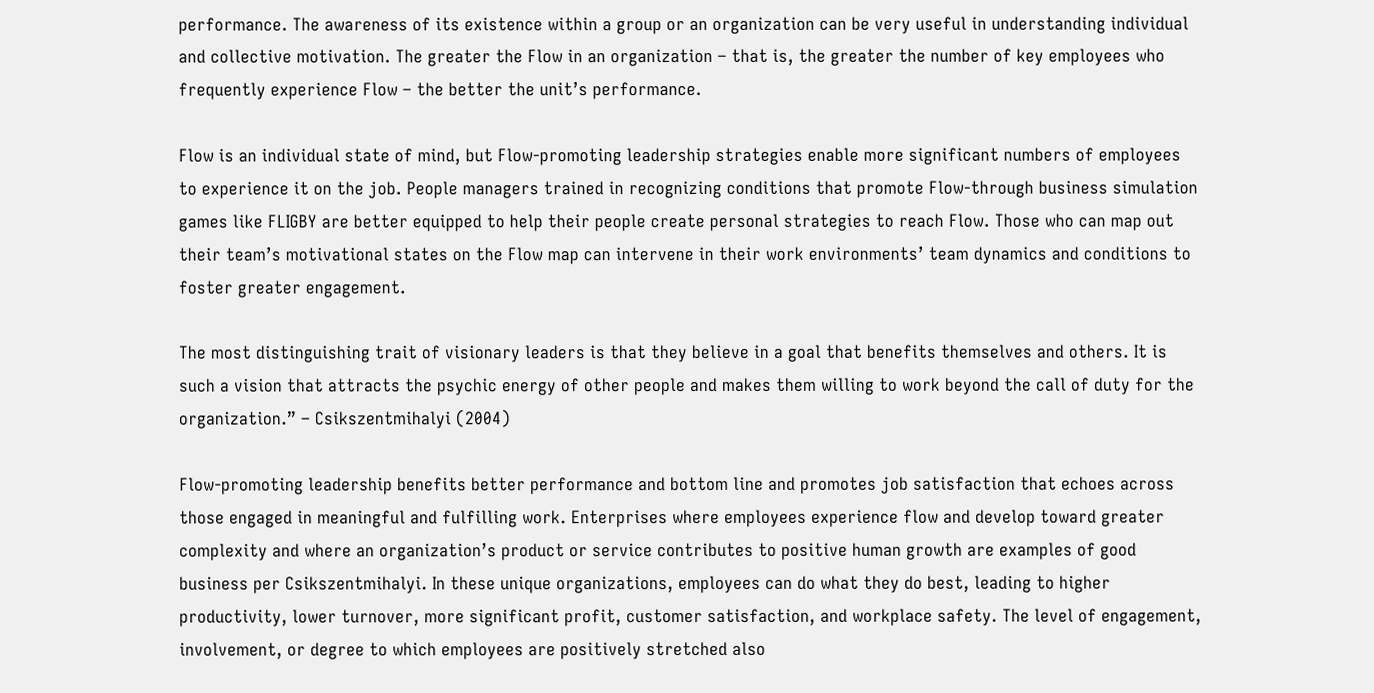performance. The awareness of its existence within a group or an organization can be very useful in understanding individual and collective motivation. The greater the Flow in an organization – that is, the greater the number of key employees who frequently experience Flow – the better the unit’s performance.

Flow is an individual state of mind, but Flow-promoting leadership strategies enable more significant numbers of employees to experience it on the job. People managers trained in recognizing conditions that promote Flow-through business simulation games like FLIGBY are better equipped to help their people create personal strategies to reach Flow. Those who can map out their team’s motivational states on the Flow map can intervene in their work environments’ team dynamics and conditions to foster greater engagement.

The most distinguishing trait of visionary leaders is that they believe in a goal that benefits themselves and others. It is such a vision that attracts the psychic energy of other people and makes them willing to work beyond the call of duty for the organization.” – Csikszentmihalyi (2004)

Flow-promoting leadership benefits better performance and bottom line and promotes job satisfaction that echoes across those engaged in meaningful and fulfilling work. Enterprises where employees experience flow and develop toward greater complexity and where an organization’s product or service contributes to positive human growth are examples of good business per Csikszentmihalyi. In these unique organizations, employees can do what they do best, leading to higher productivity, lower turnover, more significant profit, customer satisfaction, and workplace safety. The level of engagement, involvement, or degree to which employees are positively stretched also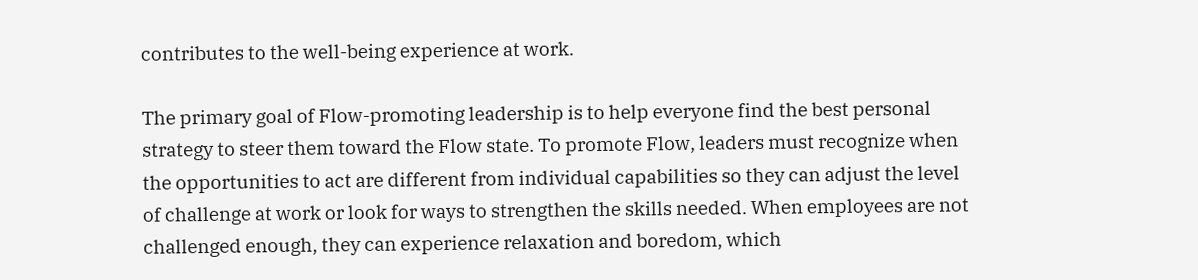contributes to the well-being experience at work.

The primary goal of Flow-promoting leadership is to help everyone find the best personal strategy to steer them toward the Flow state. To promote Flow, leaders must recognize when the opportunities to act are different from individual capabilities so they can adjust the level of challenge at work or look for ways to strengthen the skills needed. When employees are not challenged enough, they can experience relaxation and boredom, which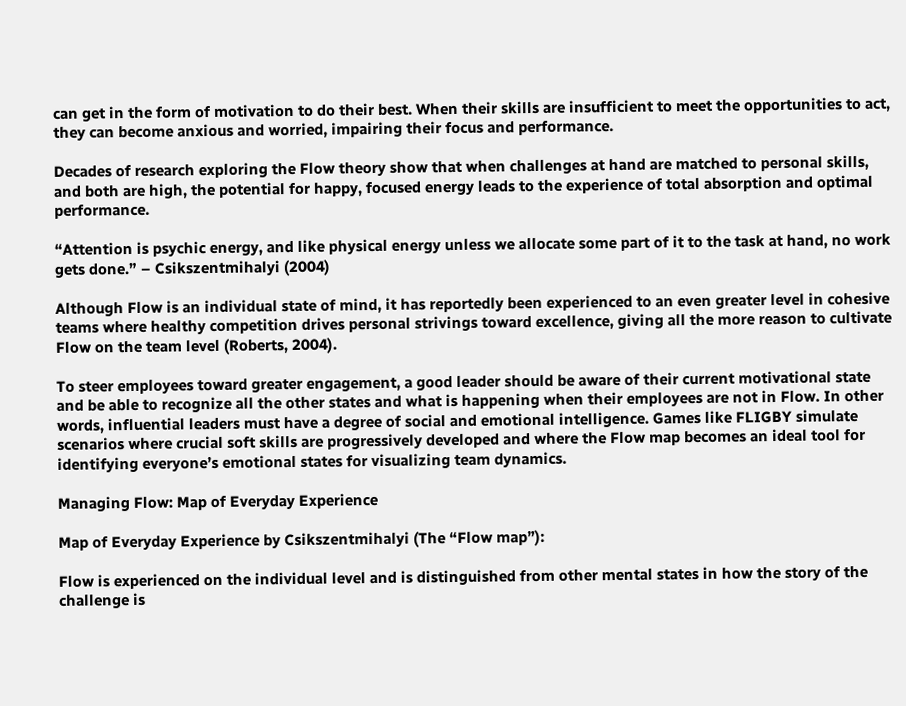can get in the form of motivation to do their best. When their skills are insufficient to meet the opportunities to act, they can become anxious and worried, impairing their focus and performance.

Decades of research exploring the Flow theory show that when challenges at hand are matched to personal skills, and both are high, the potential for happy, focused energy leads to the experience of total absorption and optimal performance.

“Attention is psychic energy, and like physical energy unless we allocate some part of it to the task at hand, no work gets done.” – Csikszentmihalyi (2004)

Although Flow is an individual state of mind, it has reportedly been experienced to an even greater level in cohesive teams where healthy competition drives personal strivings toward excellence, giving all the more reason to cultivate Flow on the team level (Roberts, 2004).

To steer employees toward greater engagement, a good leader should be aware of their current motivational state and be able to recognize all the other states and what is happening when their employees are not in Flow. In other words, influential leaders must have a degree of social and emotional intelligence. Games like FLIGBY simulate scenarios where crucial soft skills are progressively developed and where the Flow map becomes an ideal tool for identifying everyone’s emotional states for visualizing team dynamics.

Managing Flow: Map of Everyday Experience

Map of Everyday Experience by Csikszentmihalyi (The “Flow map”):

Flow is experienced on the individual level and is distinguished from other mental states in how the story of the challenge is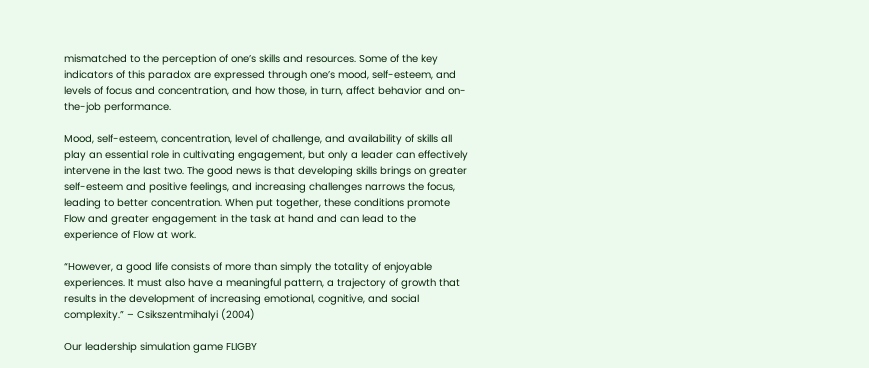mismatched to the perception of one’s skills and resources. Some of the key indicators of this paradox are expressed through one’s mood, self-esteem, and levels of focus and concentration, and how those, in turn, affect behavior and on-the-job performance.

Mood, self-esteem, concentration, level of challenge, and availability of skills all play an essential role in cultivating engagement, but only a leader can effectively intervene in the last two. The good news is that developing skills brings on greater self-esteem and positive feelings, and increasing challenges narrows the focus, leading to better concentration. When put together, these conditions promote Flow and greater engagement in the task at hand and can lead to the experience of Flow at work.

“However, a good life consists of more than simply the totality of enjoyable experiences. It must also have a meaningful pattern, a trajectory of growth that results in the development of increasing emotional, cognitive, and social complexity.” – Csikszentmihalyi (2004)

Our leadership simulation game FLIGBY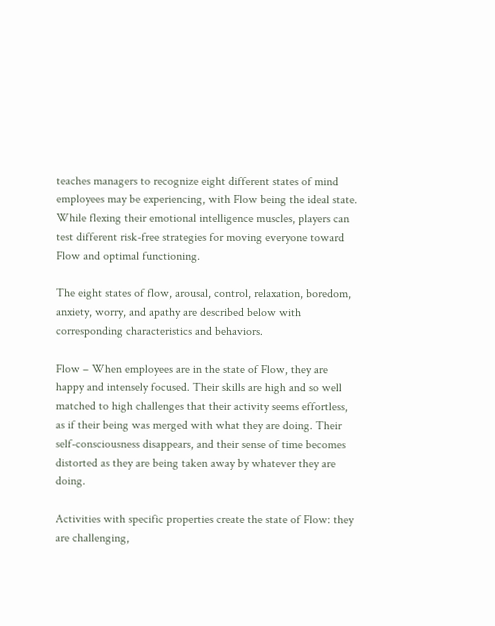teaches managers to recognize eight different states of mind employees may be experiencing, with Flow being the ideal state. While flexing their emotional intelligence muscles, players can test different risk-free strategies for moving everyone toward Flow and optimal functioning.

The eight states of flow, arousal, control, relaxation, boredom, anxiety, worry, and apathy are described below with corresponding characteristics and behaviors.

Flow – When employees are in the state of Flow, they are happy and intensely focused. Their skills are high and so well matched to high challenges that their activity seems effortless, as if their being was merged with what they are doing. Their self-consciousness disappears, and their sense of time becomes distorted as they are being taken away by whatever they are doing.

Activities with specific properties create the state of Flow: they are challenging,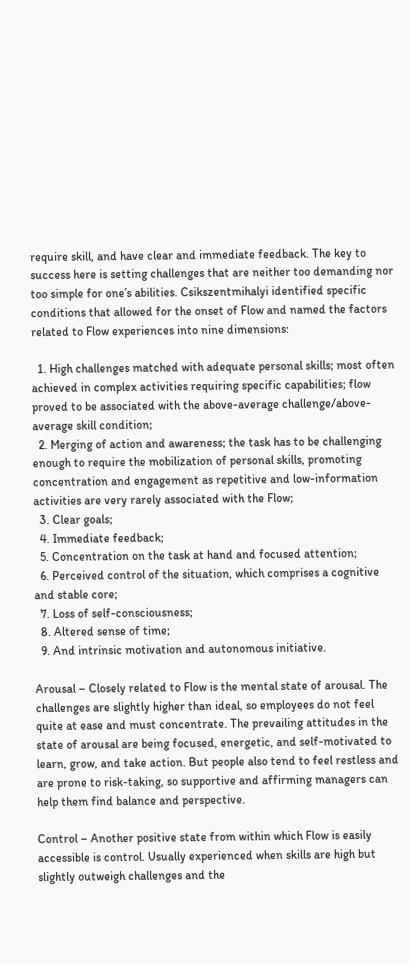require skill, and have clear and immediate feedback. The key to success here is setting challenges that are neither too demanding nor too simple for one’s abilities. Csikszentmihalyi identified specific conditions that allowed for the onset of Flow and named the factors related to Flow experiences into nine dimensions:

  1. High challenges matched with adequate personal skills; most often achieved in complex activities requiring specific capabilities; flow proved to be associated with the above-average challenge/above-average skill condition;
  2. Merging of action and awareness; the task has to be challenging enough to require the mobilization of personal skills, promoting concentration and engagement as repetitive and low-information activities are very rarely associated with the Flow;
  3. Clear goals;
  4. Immediate feedback;
  5. Concentration on the task at hand and focused attention;
  6. Perceived control of the situation, which comprises a cognitive and stable core;
  7. Loss of self-consciousness;
  8. Altered sense of time;
  9. And intrinsic motivation and autonomous initiative.

Arousal – Closely related to Flow is the mental state of arousal. The challenges are slightly higher than ideal, so employees do not feel quite at ease and must concentrate. The prevailing attitudes in the state of arousal are being focused, energetic, and self-motivated to learn, grow, and take action. But people also tend to feel restless and are prone to risk-taking, so supportive and affirming managers can help them find balance and perspective.

Control – Another positive state from within which Flow is easily accessible is control. Usually experienced when skills are high but slightly outweigh challenges and the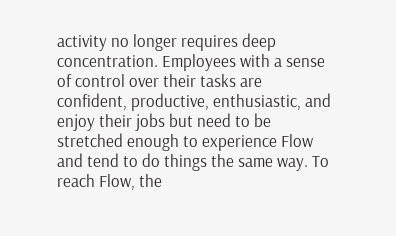activity no longer requires deep concentration. Employees with a sense of control over their tasks are confident, productive, enthusiastic, and enjoy their jobs but need to be stretched enough to experience Flow and tend to do things the same way. To reach Flow, the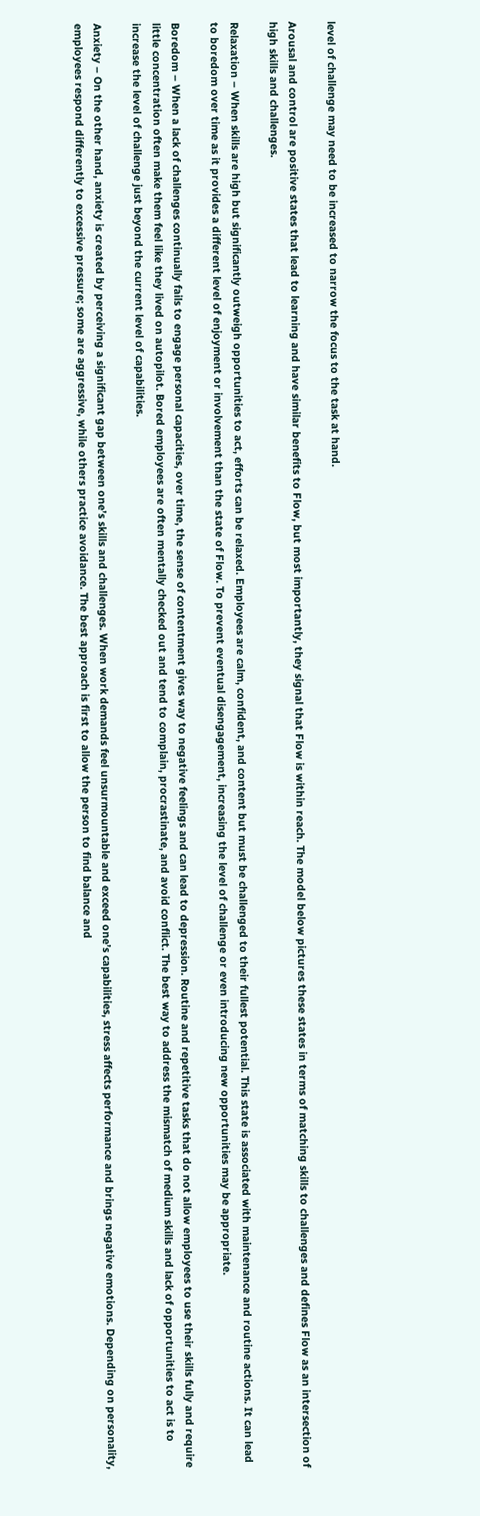level of challenge may need to be increased to narrow the focus to the task at hand.

Arousal and control are positive states that lead to learning and have similar benefits to Flow, but most importantly, they signal that Flow is within reach. The model below pictures these states in terms of matching skills to challenges and defines Flow as an intersection of high skills and challenges.

Relaxation – When skills are high but significantly outweigh opportunities to act, efforts can be relaxed. Employees are calm, confident, and content but must be challenged to their fullest potential. This state is associated with maintenance and routine actions. It can lead to boredom over time as it provides a different level of enjoyment or involvement than the state of Flow. To prevent eventual disengagement, increasing the level of challenge or even introducing new opportunities may be appropriate.

Boredom – When a lack of challenges continually fails to engage personal capacities, over time, the sense of contentment gives way to negative feelings and can lead to depression. Routine and repetitive tasks that do not allow employees to use their skills fully and require little concentration often make them feel like they lived on autopilot. Bored employees are often mentally checked out and tend to complain, procrastinate, and avoid conflict. The best way to address the mismatch of medium skills and lack of opportunities to act is to increase the level of challenge just beyond the current level of capabilities.

Anxiety – On the other hand, anxiety is created by perceiving a significant gap between one’s skills and challenges. When work demands feel unsurmountable and exceed one’s capabilities, stress affects performance and brings negative emotions. Depending on personality, employees respond differently to excessive pressure; some are aggressive, while others practice avoidance. The best approach is first to allow the person to find balance and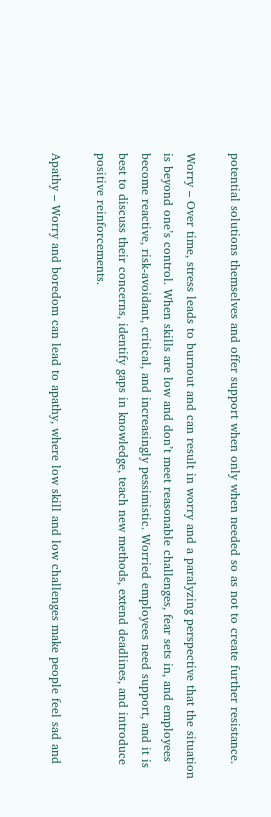potential solutions themselves and offer support when only when needed so as not to create further resistance.

Worry – Over time, stress leads to burnout and can result in worry and a paralyzing perspective that the situation is beyond one’s control. When skills are low and don’t meet reasonable challenges, fear sets in, and employees become reactive, risk-avoidant, critical, and increasingly pessimistic. Worried employees need support, and it is best to discuss their concerns, identify gaps in knowledge, teach new methods, extend deadlines, and introduce positive reinforcements.

Apathy – Worry and boredom can lead to apathy, where low skill and low challenges make people feel sad and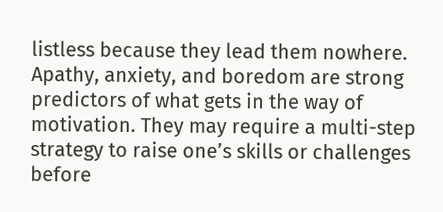listless because they lead them nowhere. Apathy, anxiety, and boredom are strong predictors of what gets in the way of motivation. They may require a multi-step strategy to raise one’s skills or challenges before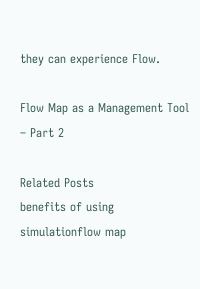they can experience Flow.

Flow Map as a Management Tool – Part 2

Related Posts
benefits of using simulationflow map